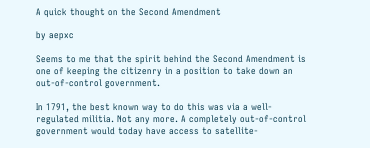A quick thought on the Second Amendment

by aepxc

Seems to me that the spirit behind the Second Amendment is one of keeping the citizenry in a position to take down an out-of-control government.

In 1791, the best known way to do this was via a well-regulated militia. Not any more. A completely out-of-control government would today have access to satellite-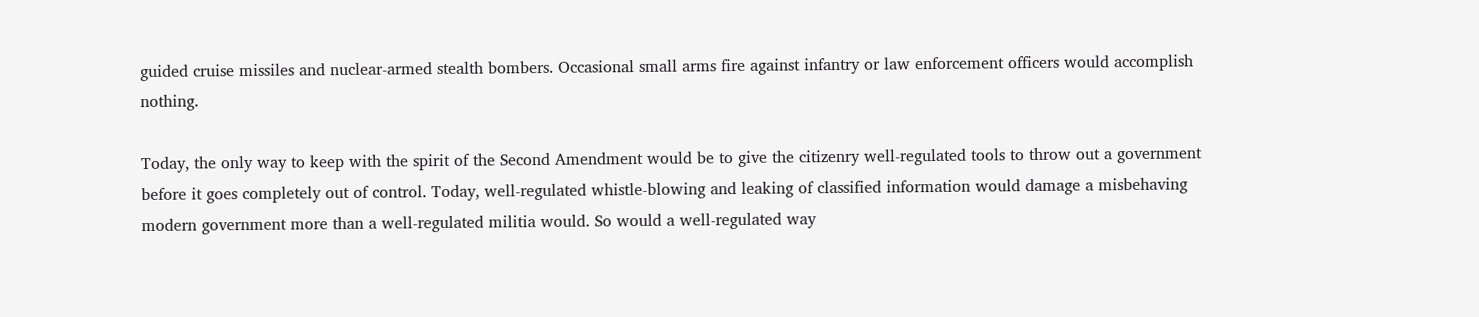guided cruise missiles and nuclear-armed stealth bombers. Occasional small arms fire against infantry or law enforcement officers would accomplish nothing.

Today, the only way to keep with the spirit of the Second Amendment would be to give the citizenry well-regulated tools to throw out a government before it goes completely out of control. Today, well-regulated whistle-blowing and leaking of classified information would damage a misbehaving modern government more than a well-regulated militia would. So would a well-regulated way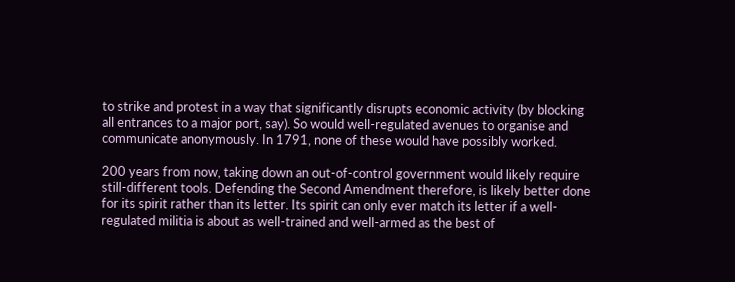to strike and protest in a way that significantly disrupts economic activity (by blocking all entrances to a major port, say). So would well-regulated avenues to organise and communicate anonymously. In 1791, none of these would have possibly worked.

200 years from now, taking down an out-of-control government would likely require still-different tools. Defending the Second Amendment therefore, is likely better done for its spirit rather than its letter. Its spirit can only ever match its letter if a well-regulated militia is about as well-trained and well-armed as the best of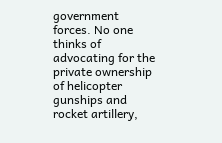government forces. No one thinks of advocating for the private ownership of helicopter gunships and rocket artillery,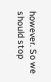however. So we should stop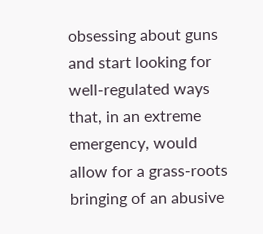obsessing about guns and start looking for well-regulated ways that, in an extreme emergency, would allow for a grass-roots bringing of an abusive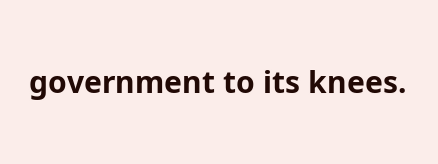government to its knees.